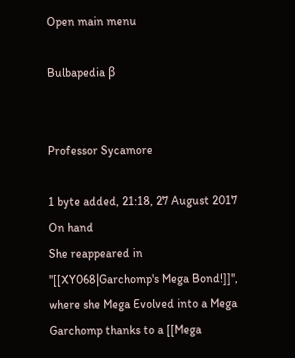Open main menu

Bulbapedia β


Professor Sycamore

1 byte added, 21:18, 27 August 2017
On hand
She reappeared in ''[[XY068|Garchomp's Mega Bond!]]'', where she Mega Evolved into a Mega Garchomp thanks to a [[Mega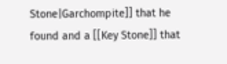Stone|Garchompite]] that he found and a [[Key Stone]] that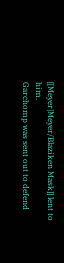[[Meyer|Meyer/Blaziken Mask]] lent to him.
Garchomp was sent out to defend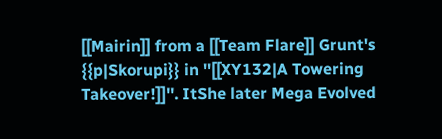[[Mairin]] from a [[Team Flare]] Grunt's {{p|Skorupi}} in ''[[XY132|A Towering Takeover!]]''. ItShe later Mega Evolved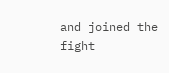and joined the fight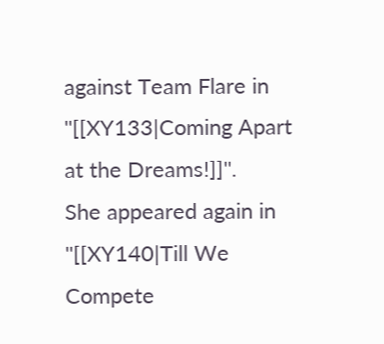against Team Flare in ''[[XY133|Coming Apart at the Dreams!]]''.
She appeared again in ''[[XY140|Till We Compete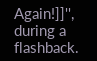Again!]]'', during a flashback.